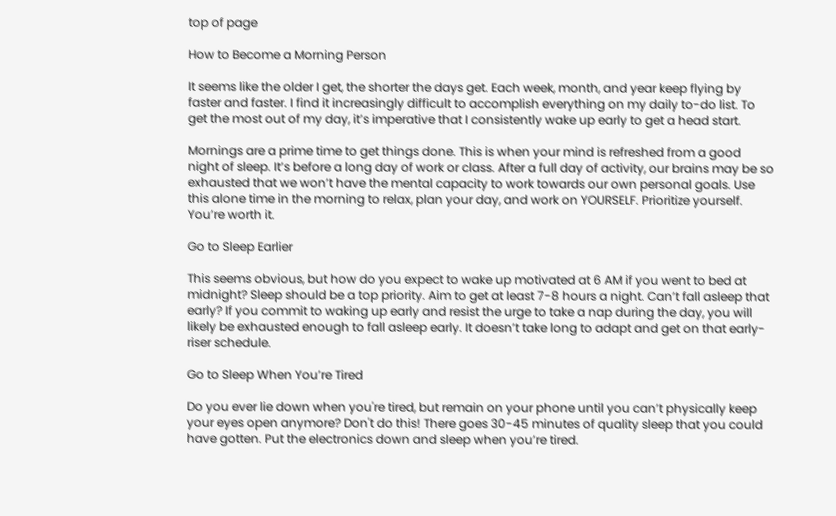top of page

How to Become a Morning Person

It seems like the older I get, the shorter the days get. Each week, month, and year keep flying by faster and faster. I find it increasingly difficult to accomplish everything on my daily to-do list. To get the most out of my day, it’s imperative that I consistently wake up early to get a head start.

Mornings are a prime time to get things done. This is when your mind is refreshed from a good night of sleep. It’s before a long day of work or class. After a full day of activity, our brains may be so exhausted that we won’t have the mental capacity to work towards our own personal goals. Use this alone time in the morning to relax, plan your day, and work on YOURSELF. Prioritize yourself. You’re worth it.

Go to Sleep Earlier

This seems obvious, but how do you expect to wake up motivated at 6 AM if you went to bed at midnight? Sleep should be a top priority. Aim to get at least 7-8 hours a night. Can’t fall asleep that early? If you commit to waking up early and resist the urge to take a nap during the day, you will likely be exhausted enough to fall asleep early. It doesn’t take long to adapt and get on that early-riser schedule.

Go to Sleep When You’re Tired

Do you ever lie down when you're tired, but remain on your phone until you can’t physically keep your eyes open anymore? Don't do this! There goes 30-45 minutes of quality sleep that you could have gotten. Put the electronics down and sleep when you’re tired.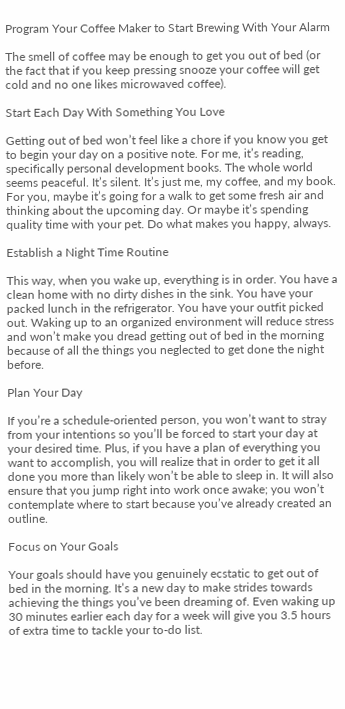Program Your Coffee Maker to Start Brewing With Your Alarm

The smell of coffee may be enough to get you out of bed (or the fact that if you keep pressing snooze your coffee will get cold and no one likes microwaved coffee).

Start Each Day With Something You Love

Getting out of bed won’t feel like a chore if you know you get to begin your day on a positive note. For me, it’s reading, specifically personal development books. The whole world seems peaceful. It’s silent. It’s just me, my coffee, and my book. For you, maybe it’s going for a walk to get some fresh air and thinking about the upcoming day. Or maybe it’s spending quality time with your pet. Do what makes you happy, always.

Establish a Night Time Routine

This way, when you wake up, everything is in order. You have a clean home with no dirty dishes in the sink. You have your packed lunch in the refrigerator. You have your outfit picked out. Waking up to an organized environment will reduce stress and won’t make you dread getting out of bed in the morning because of all the things you neglected to get done the night before.

Plan Your Day

If you’re a schedule-oriented person, you won’t want to stray from your intentions so you’ll be forced to start your day at your desired time. Plus, if you have a plan of everything you want to accomplish, you will realize that in order to get it all done you more than likely won’t be able to sleep in. It will also ensure that you jump right into work once awake; you won’t contemplate where to start because you’ve already created an outline.

Focus on Your Goals

Your goals should have you genuinely ecstatic to get out of bed in the morning. It’s a new day to make strides towards achieving the things you’ve been dreaming of. Even waking up 30 minutes earlier each day for a week will give you 3.5 hours of extra time to tackle your to-do list.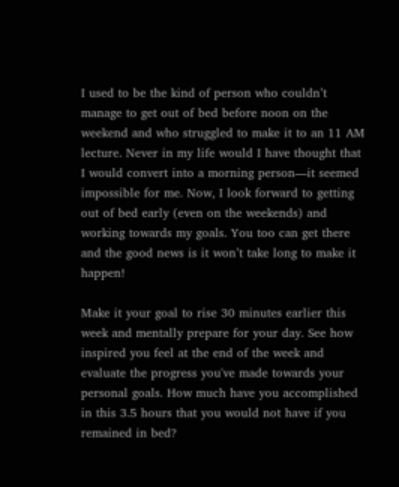I used to be the kind of person who couldn’t manage to get out of bed before noon on the weekend and who struggled to make it to an 11 AM lecture. Never in my life would I have thought that I would convert into a morning person—it seemed impossible for me. Now, I look forward to getting out of bed early (even on the weekends) and working towards my goals. You too can get there and the good news is it won’t take long to make it happen!

Make it your goal to rise 30 minutes earlier this week and mentally prepare for your day. See how inspired you feel at the end of the week and evaluate the progress you've made towards your personal goals. How much have you accomplished in this 3.5 hours that you would not have if you remained in bed?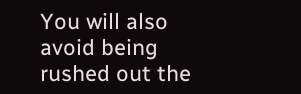You will also avoid being rushed out the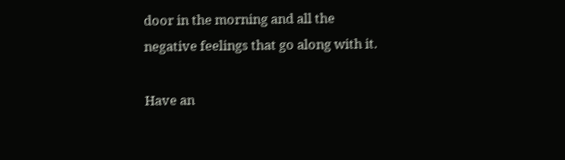door in the morning and all the negative feelings that go along with it.

Have an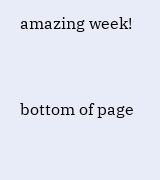amazing week!


bottom of page